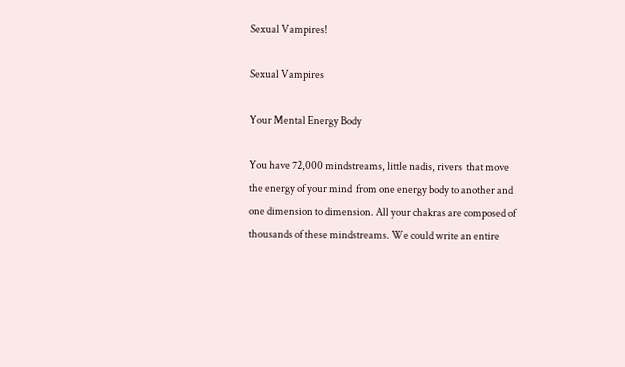Sexual Vampires!

Sexual Vampires

Your Mental Energy Body

You have 72,000 mindstreams, little nadis, rivers  that move  the energy of your mind  from one energy body to another and one dimension to dimension. All your chakras are composed of thousands of these mindstreams. We could write an entire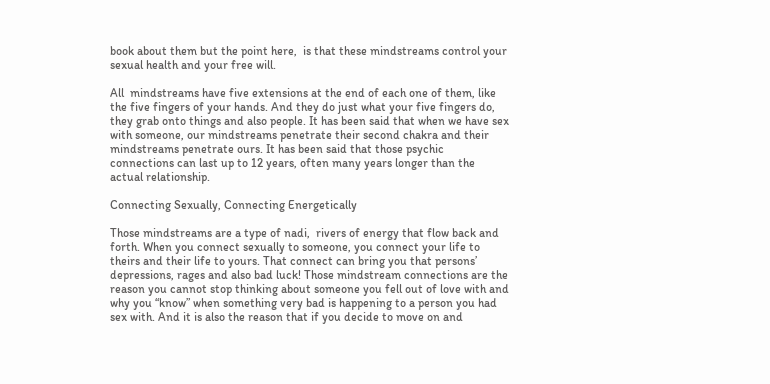book about them but the point here,  is that these mindstreams control your sexual health and your free will.

All  mindstreams have five extensions at the end of each one of them, like the five fingers of your hands. And they do just what your five fingers do, they grab onto things and also people. It has been said that when we have sex with someone, our mindstreams penetrate their second chakra and their mindstreams penetrate ours. It has been said that those psychic connections can last up to 12 years, often many years longer than the actual relationship.

Connecting Sexually, Connecting Energetically

Those mindstreams are a type of nadi,  rivers of energy that flow back and forth. When you connect sexually to someone, you connect your life to theirs and their life to yours. That connect can bring you that persons’ depressions, rages and also bad luck! Those mindstream connections are the reason you cannot stop thinking about someone you fell out of love with and why you “know” when something very bad is happening to a person you had sex with. And it is also the reason that if you decide to move on and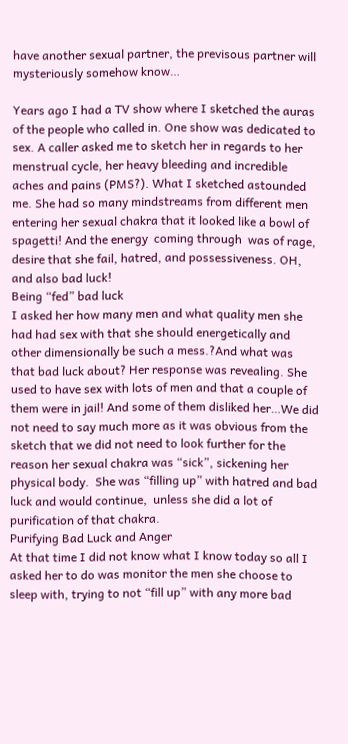have another sexual partner, the previsous partner will mysteriously somehow know…

Years ago I had a TV show where I sketched the auras of the people who called in. One show was dedicated to sex. A caller asked me to sketch her in regards to her menstrual cycle, her heavy bleeding and incredible aches and pains (PMS?). What I sketched astounded me. She had so many mindstreams from different men entering her sexual chakra that it looked like a bowl of spagetti! And the energy  coming through  was of rage, desire that she fail, hatred, and possessiveness. OH, and also bad luck!
Being “fed” bad luck
I asked her how many men and what quality men she had had sex with that she should energetically and  other dimensionally be such a mess.?And what was that bad luck about? Her response was revealing. She used to have sex with lots of men and that a couple of them were in jail! And some of them disliked her…We did not need to say much more as it was obvious from the sketch that we did not need to look further for the reason her sexual chakra was “sick”, sickening her physical body.  She was “filling up” with hatred and bad luck and would continue,  unless she did a lot of purification of that chakra.
Purifying Bad Luck and Anger
At that time I did not know what I know today so all I asked her to do was monitor the men she choose to sleep with, trying to not “fill up” with any more bad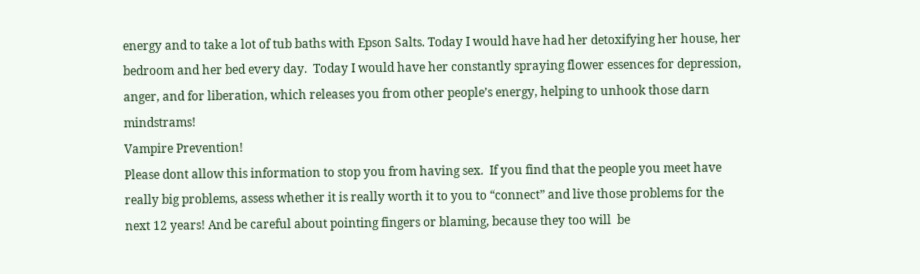energy and to take a lot of tub baths with Epson Salts. Today I would have had her detoxifying her house, her bedroom and her bed every day.  Today I would have her constantly spraying flower essences for depression, anger, and for liberation, which releases you from other people’s energy, helping to unhook those darn mindstrams!
Vampire Prevention!
Please dont allow this information to stop you from having sex.  If you find that the people you meet have  really big problems, assess whether it is really worth it to you to “connect” and live those problems for the next 12 years! And be careful about pointing fingers or blaming, because they too will  be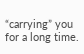“carrying” you  for a long time.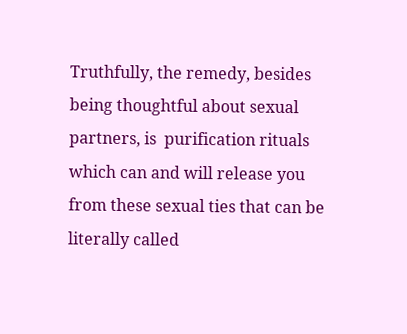Truthfully, the remedy, besides being thoughtful about sexual partners, is  purification rituals which can and will release you from these sexual ties that can be literally called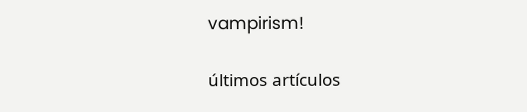vampirism!

últimos artículos